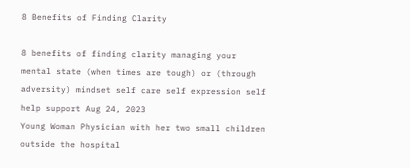8 Benefits of Finding Clarity

8 benefits of finding clarity managing your mental state (when times are tough) or (through adversity) mindset self care self expression self help support Aug 24, 2023
Young Woman Physician with her two small children outside the hospital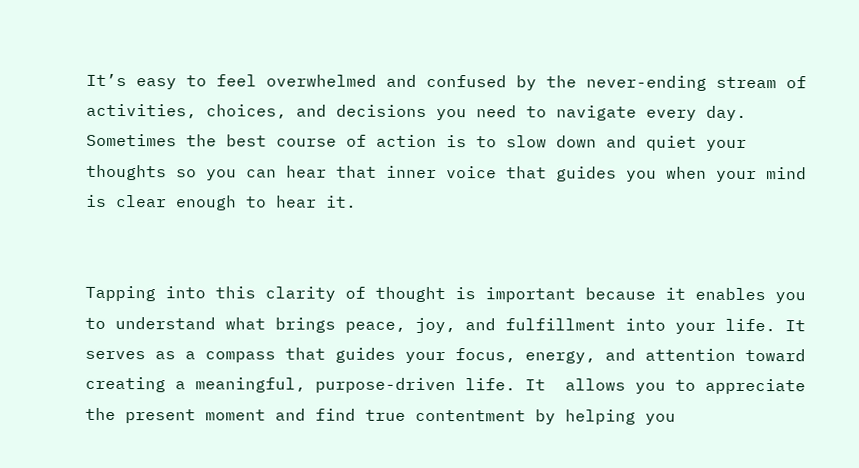It’s easy to feel overwhelmed and confused by the never-ending stream of activities, choices, and decisions you need to navigate every day. Sometimes the best course of action is to slow down and quiet your thoughts so you can hear that inner voice that guides you when your mind is clear enough to hear it.


Tapping into this clarity of thought is important because it enables you to understand what brings peace, joy, and fulfillment into your life. It serves as a compass that guides your focus, energy, and attention toward creating a meaningful, purpose-driven life. It  allows you to appreciate the present moment and find true contentment by helping you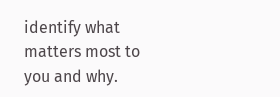identify what matters most to you and why.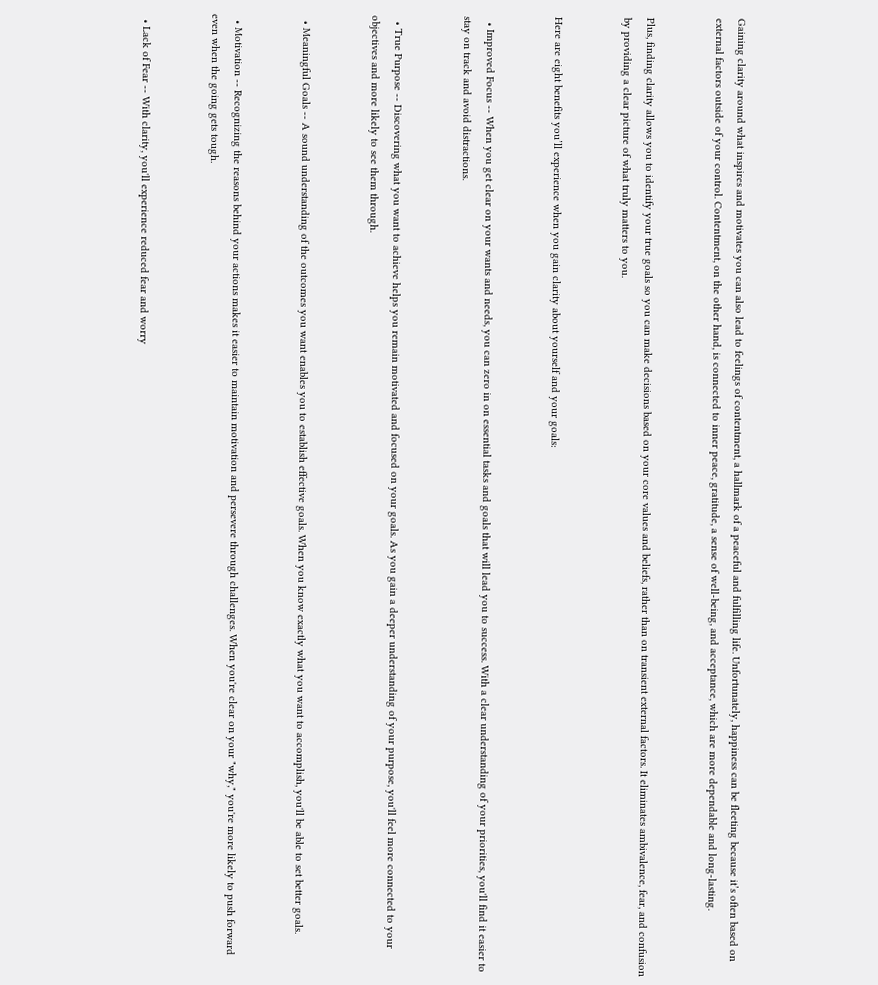Gaining clarity around what inspires and motivates you can also lead to feelings of contentment, a hallmark of a peaceful and fulfilling life. Unfortunately, happiness can be fleeting because it’s often based on external factors outside of your control. Contentment, on the other hand, is connected to inner peace, gratitude, a sense of well-being, and acceptance, which are more dependable and long-lasting.


Plus, finding clarity allows you to identify your true goals so you can make decisions based on your core values and beliefs, rather than on transient external factors. It eliminates ambivalence, fear, and confusion by providing a clear picture of what truly matters to you.


Here are eight benefits you’ll experience when you gain clarity about yourself and your goals:


  • Improved Focus -- When you get clear on your wants and needs, you can zero in on essential tasks and goals that will lead you to success. With a clear understanding of your priorities, you'll find it easier to stay on track and avoid distractions.


  • True Purpose -- Discovering what you want to achieve helps you remain motivated and focused on your goals. As you gain a deeper understanding of your purpose, you'll feel more connected to your objectives and more likely to see them through.


  • Meaningful Goals -- A sound understanding of the outcomes you want enables you to establish effective goals. When you know exactly what you want to accomplish, you'll be able to set better goals.


  • Motivation -- Recognizing the reasons behind your actions makes it easier to maintain motivation and persevere through challenges. When you're clear on your "why," you're more likely to push forward even when the going gets tough.


  • Lack of Fear -- With clarity, you'll experience reduced fear and worry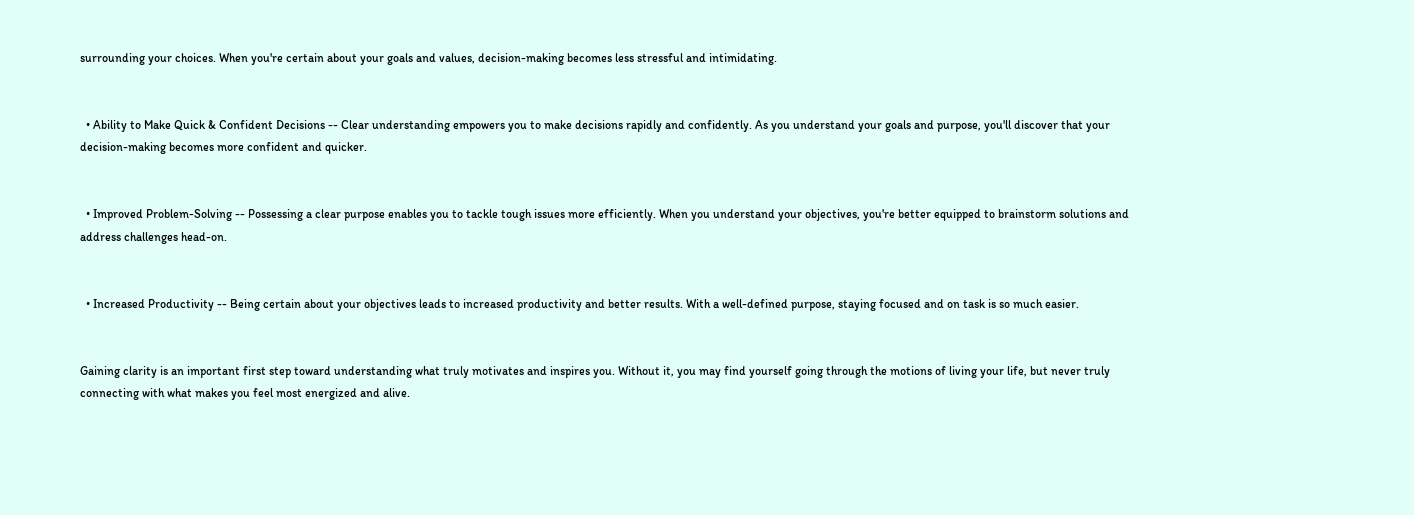surrounding your choices. When you're certain about your goals and values, decision-making becomes less stressful and intimidating.


  • Ability to Make Quick & Confident Decisions -- Clear understanding empowers you to make decisions rapidly and confidently. As you understand your goals and purpose, you'll discover that your decision-making becomes more confident and quicker.


  • Improved Problem-Solving -- Possessing a clear purpose enables you to tackle tough issues more efficiently. When you understand your objectives, you're better equipped to brainstorm solutions and address challenges head-on.


  • Increased Productivity -- Being certain about your objectives leads to increased productivity and better results. With a well-defined purpose, staying focused and on task is so much easier.


Gaining clarity is an important first step toward understanding what truly motivates and inspires you. Without it, you may find yourself going through the motions of living your life, but never truly connecting with what makes you feel most energized and alive.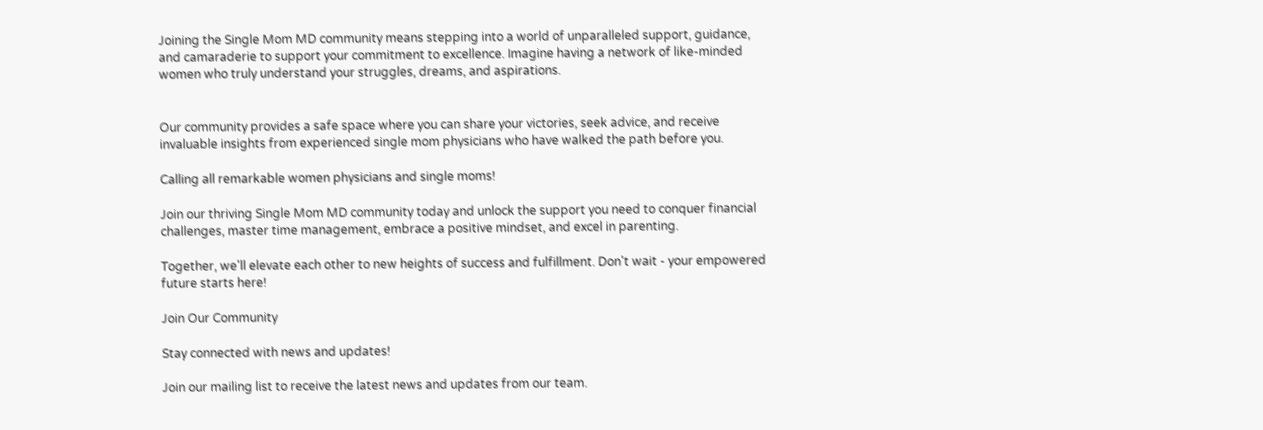Joining the Single Mom MD community means stepping into a world of unparalleled support, guidance, and camaraderie to support your commitment to excellence. Imagine having a network of like-minded women who truly understand your struggles, dreams, and aspirations.


Our community provides a safe space where you can share your victories, seek advice, and receive invaluable insights from experienced single mom physicians who have walked the path before you.

Calling all remarkable women physicians and single moms!

Join our thriving Single Mom MD community today and unlock the support you need to conquer financial challenges, master time management, embrace a positive mindset, and excel in parenting.

Together, we'll elevate each other to new heights of success and fulfillment. Don't wait - your empowered future starts here!

Join Our Community

Stay connected with news and updates!

Join our mailing list to receive the latest news and updates from our team.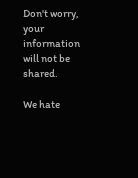Don't worry, your information will not be shared.

We hate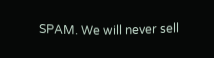SPAM. We will never sell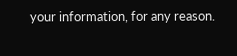your information, for any reason.